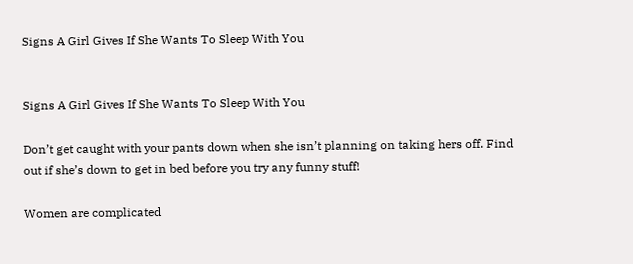Signs A Girl Gives If She Wants To Sleep With You


Signs A Girl Gives If She Wants To Sleep With You

Don’t get caught with your pants down when she isn’t planning on taking hers off. Find out if she’s down to get in bed before you try any funny stuff!

Women are complicated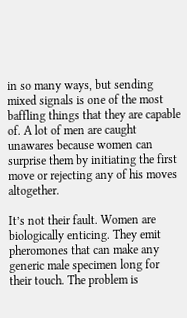in so many ways, but sending mixed signals is one of the most baffling things that they are capable of. A lot of men are caught unawares because women can surprise them by initiating the first move or rejecting any of his moves altogether.

It’s not their fault. Women are biologically enticing. They emit pheromones that can make any generic male specimen long for their touch. The problem is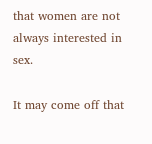that women are not always interested in sex.

It may come off that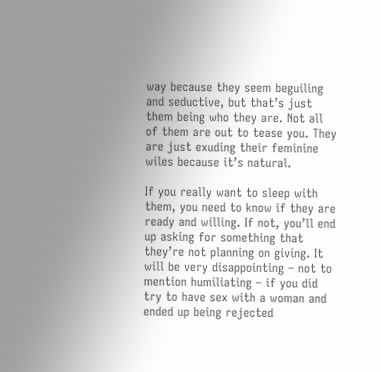way because they seem beguiling and seductive, but that’s just them being who they are. Not all of them are out to tease you. They are just exuding their feminine wiles because it’s natural.

If you really want to sleep with them, you need to know if they are ready and willing. If not, you’ll end up asking for something that they’re not planning on giving. It will be very disappointing – not to mention humiliating – if you did try to have sex with a woman and ended up being rejected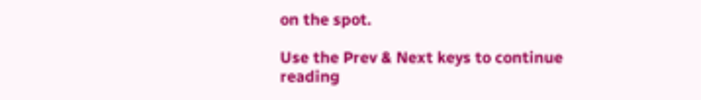on the spot.

Use the Prev & Next keys to continue reading